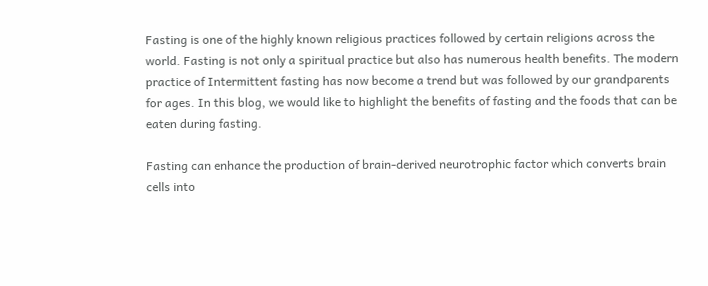Fasting is one of the highly known religious practices followed by certain religions across the world. Fasting is not only a spiritual practice but also has numerous health benefits. The modern practice of Intermittent fasting has now become a trend but was followed by our grandparents for ages. In this blog, we would like to highlight the benefits of fasting and the foods that can be eaten during fasting.

Fasting can enhance the production of brain-derived neurotrophic factor which converts brain cells into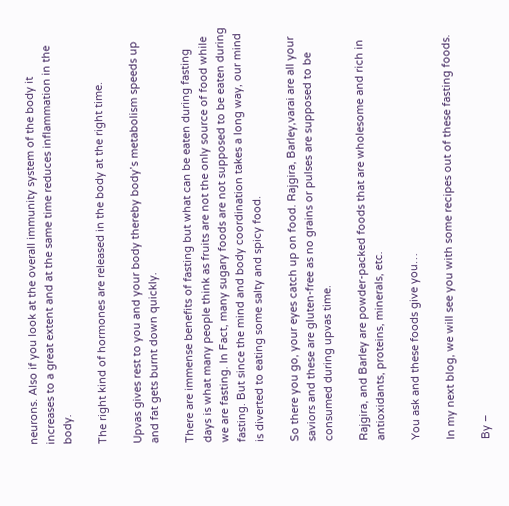neurons. Also if you look at the overall immunity system of the body it increases to a great extent and at the same time reduces inflammation in the body.

The right kind of hormones are released in the body at the right time.

Upvas gives rest to you and your body thereby body’s metabolism speeds up and fat gets burnt down quickly.

There are immense benefits of fasting but what can be eaten during fasting days is what many people think as fruits are not the only source of food while we are fasting. In Fact, many sugary foods are not supposed to be eaten during fasting. But since the mind and body coordination takes a long way, our mind is diverted to eating some salty and spicy food.

So there you go, your eyes catch up on food. Rajgira, Barley,varai are all your saviors and these are gluten-free as no grains or pulses are supposed to be consumed during upvas time.

Rajgira, and Barley are powder-packed foods that are wholesome and rich in antioxidants, proteins, minerals, etc.

You ask and these foods give you…

In my next blog, we will see you with some recipes out of these fasting foods.

By –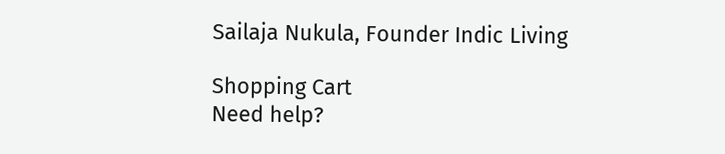Sailaja Nukula, Founder Indic Living

Shopping Cart
Need help?